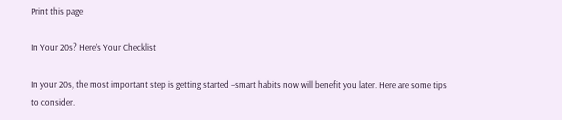Print this page

In Your 20s? Here’s Your Checklist

In your 20s, the most important step is getting started –smart habits now will benefit you later. Here are some tips to consider.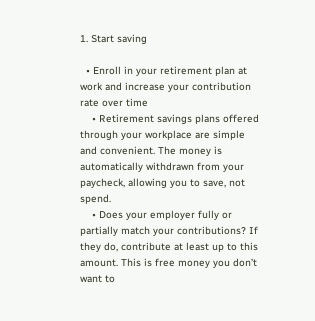1. Start saving

  • Enroll in your retirement plan at work and increase your contribution rate over time
    • Retirement savings plans offered through your workplace are simple and convenient. The money is automatically withdrawn from your paycheck, allowing you to save, not spend.
    • Does your employer fully or partially match your contributions? If they do, contribute at least up to this amount. This is free money you don’t want to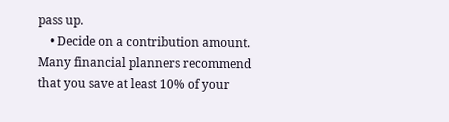pass up.
    • Decide on a contribution amount. Many financial planners recommend that you save at least 10% of your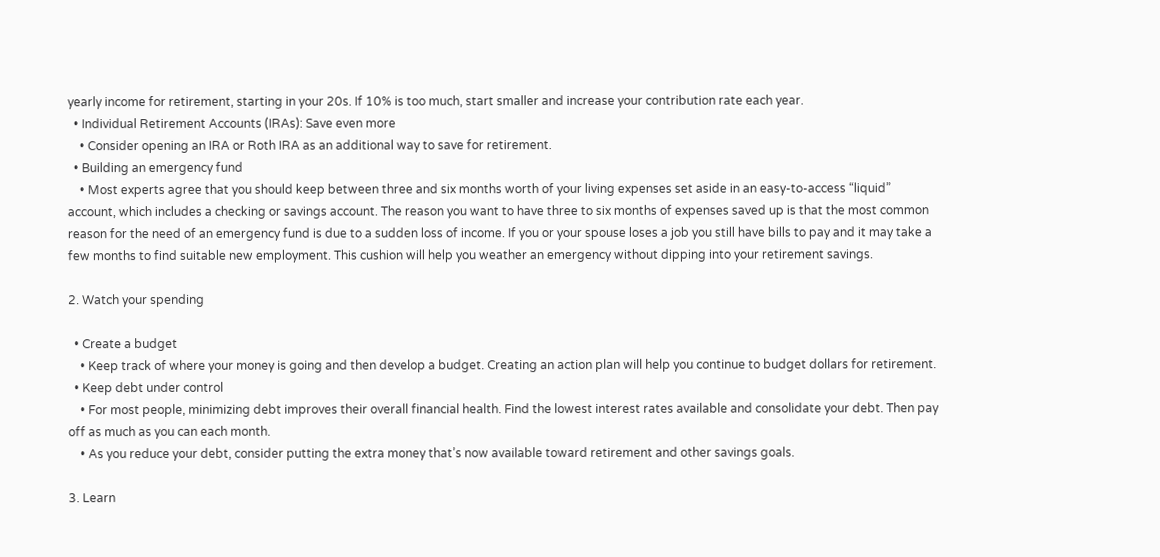yearly income for retirement, starting in your 20s. If 10% is too much, start smaller and increase your contribution rate each year.
  • Individual Retirement Accounts (IRAs): Save even more
    • Consider opening an IRA or Roth IRA as an additional way to save for retirement.
  • Building an emergency fund
    • Most experts agree that you should keep between three and six months worth of your living expenses set aside in an easy-to-access “liquid” account, which includes a checking or savings account. The reason you want to have three to six months of expenses saved up is that the most common reason for the need of an emergency fund is due to a sudden loss of income. If you or your spouse loses a job you still have bills to pay and it may take a few months to find suitable new employment. This cushion will help you weather an emergency without dipping into your retirement savings.

2. Watch your spending

  • Create a budget
    • Keep track of where your money is going and then develop a budget. Creating an action plan will help you continue to budget dollars for retirement.
  • Keep debt under control
    • For most people, minimizing debt improves their overall financial health. Find the lowest interest rates available and consolidate your debt. Then pay off as much as you can each month.
    • As you reduce your debt, consider putting the extra money that’s now available toward retirement and other savings goals.

3. Learn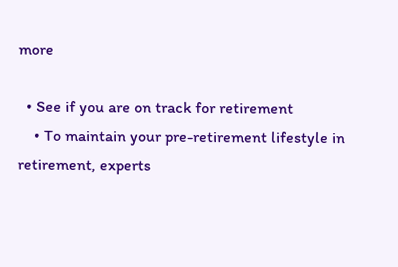more

  • See if you are on track for retirement
    • To maintain your pre-retirement lifestyle in retirement, experts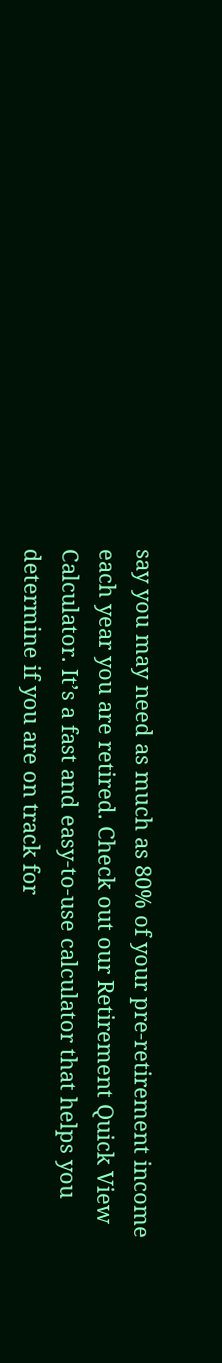say you may need as much as 80% of your pre-retirement income each year you are retired. Check out our Retirement Quick View Calculator. It’s a fast and easy-to-use calculator that helps you determine if you are on track for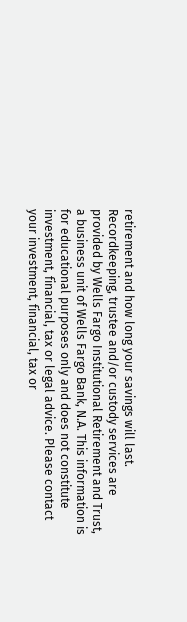retirement and how long your savings will last.
Recordkeeping, trustee and/or custody services are provided by Wells Fargo Institutional Retirement and Trust, a business unit of Wells Fargo Bank, N.A. This information is for educational purposes only and does not constitute investment, financial, tax or legal advice. Please contact your investment, financial, tax or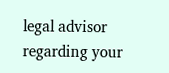legal advisor regarding your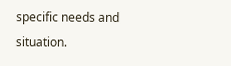specific needs and situation.